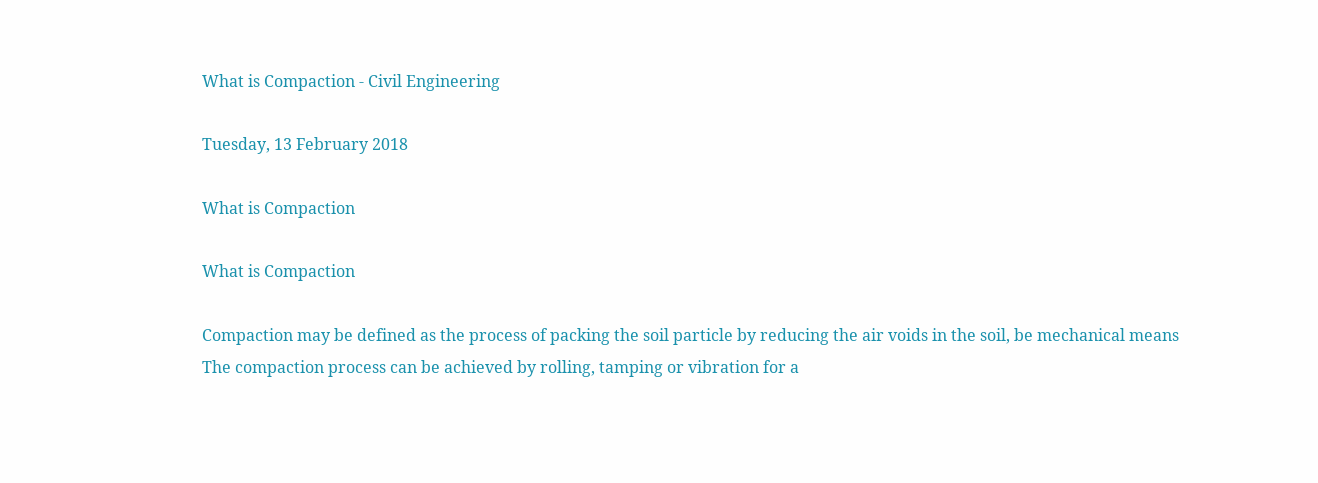What is Compaction - Civil Engineering

Tuesday, 13 February 2018

What is Compaction

What is Compaction

Compaction may be defined as the process of packing the soil particle by reducing the air voids in the soil, be mechanical means
The compaction process can be achieved by rolling, tamping or vibration for a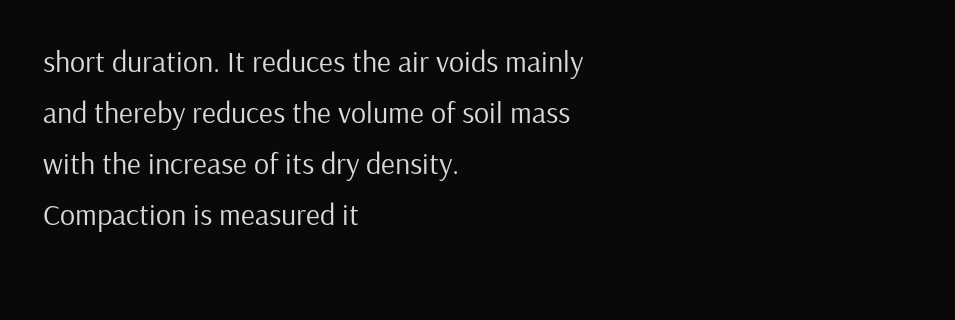short duration. It reduces the air voids mainly and thereby reduces the volume of soil mass with the increase of its dry density. Compaction is measured it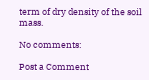term of dry density of the soil mass.

No comments:

Post a Comment